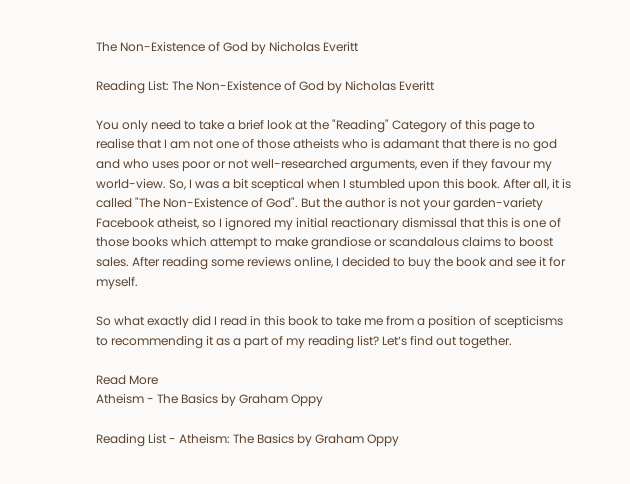The Non-Existence of God by Nicholas Everitt

Reading List: The Non-Existence of God by Nicholas Everitt

You only need to take a brief look at the "Reading" Category of this page to realise that I am not one of those atheists who is adamant that there is no god and who uses poor or not well-researched arguments, even if they favour my world-view. So, I was a bit sceptical when I stumbled upon this book. After all, it is called "The Non-Existence of God". But the author is not your garden-variety Facebook atheist, so I ignored my initial reactionary dismissal that this is one of those books which attempt to make grandiose or scandalous claims to boost sales. After reading some reviews online, I decided to buy the book and see it for myself.

So what exactly did I read in this book to take me from a position of scepticisms to recommending it as a part of my reading list? Let‘s find out together.

Read More
Atheism - The Basics by Graham Oppy

Reading List - Atheism: The Basics by Graham Oppy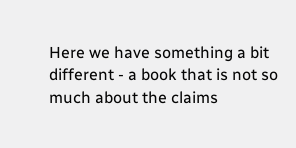Here we have something a bit different - a book that is not so much about the claims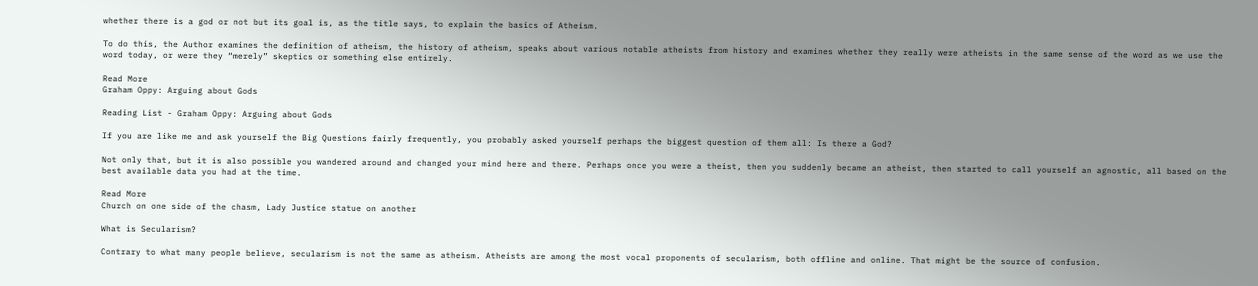whether there is a god or not but its goal is, as the title says, to explain the basics of Atheism.

To do this, the Author examines the definition of atheism, the history of atheism, speaks about various notable atheists from history and examines whether they really were atheists in the same sense of the word as we use the word today, or were they “merely” skeptics or something else entirely.

Read More
Graham Oppy: Arguing about Gods

Reading List - Graham Oppy: Arguing about Gods

If you are like me and ask yourself the Big Questions fairly frequently, you probably asked yourself perhaps the biggest question of them all: Is there a God?

Not only that, but it is also possible you wandered around and changed your mind here and there. Perhaps once you were a theist, then you suddenly became an atheist, then started to call yourself an agnostic, all based on the best available data you had at the time.

Read More
Church on one side of the chasm, Lady Justice statue on another

What is Secularism?

Contrary to what many people believe, secularism is not the same as atheism. Atheists are among the most vocal proponents of secularism, both offline and online. That might be the source of confusion.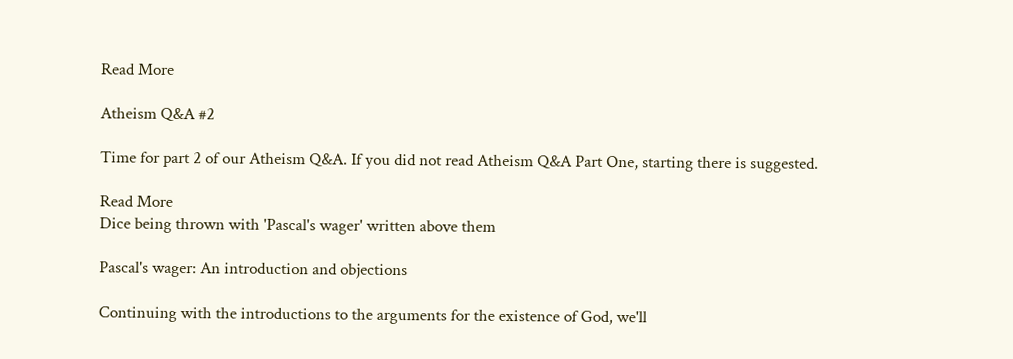Read More

Atheism Q&A #2

Time for part 2 of our Atheism Q&A. If you did not read Atheism Q&A Part One, starting there is suggested.

Read More
Dice being thrown with 'Pascal's wager' written above them

Pascal's wager: An introduction and objections

Continuing with the introductions to the arguments for the existence of God, we'll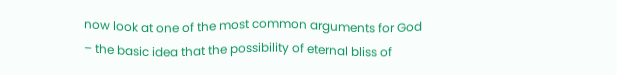now look at one of the most common arguments for God – the basic idea that the possibility of eternal bliss of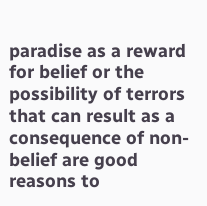paradise as a reward for belief or the possibility of terrors that can result as a consequence of non-belief are good reasons to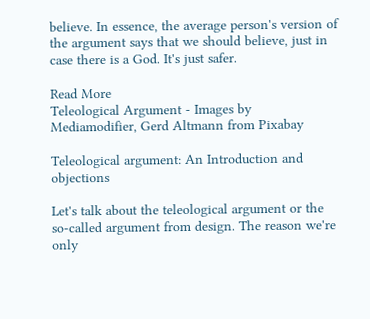believe. In essence, the average person's version of the argument says that we should believe, just in case there is a God. It's just safer.

Read More
Teleological Argument - Images by Mediamodifier, Gerd Altmann from Pixabay

Teleological argument: An Introduction and objections

Let's talk about the teleological argument or the so-called argument from design. The reason we're only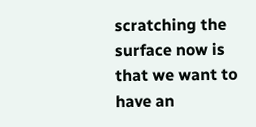scratching the surface now is that we want to have an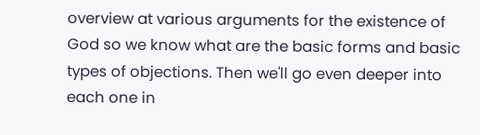overview at various arguments for the existence of God so we know what are the basic forms and basic types of objections. Then we'll go even deeper into each one in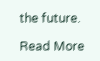the future.

Read More